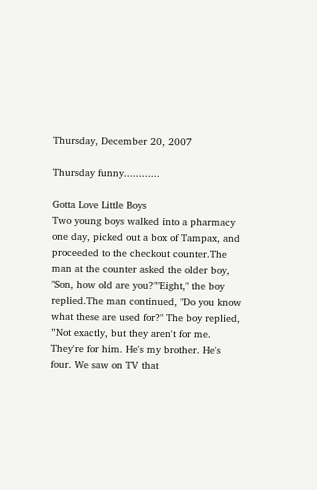Thursday, December 20, 2007

Thursday funny............

Gotta Love Little Boys
Two young boys walked into a pharmacy one day, picked out a box of Tampax, and proceeded to the checkout counter.The man at the counter asked the older boy, "Son, how old are you?""Eight," the boy replied.The man continued, "Do you know what these are used for?" The boy replied, ”Not exactly, but they aren't for me. They're for him. He's my brother. He's four. We saw on TV that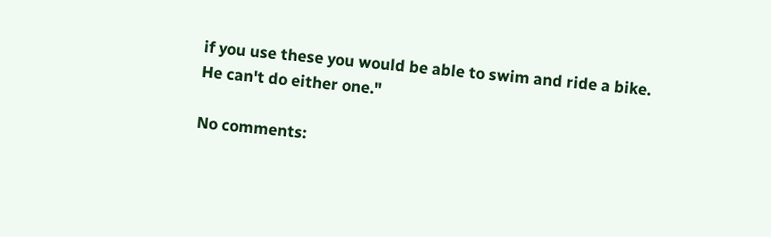if you use these you would be able to swim and ride a bike. He can't do either one."

No comments: